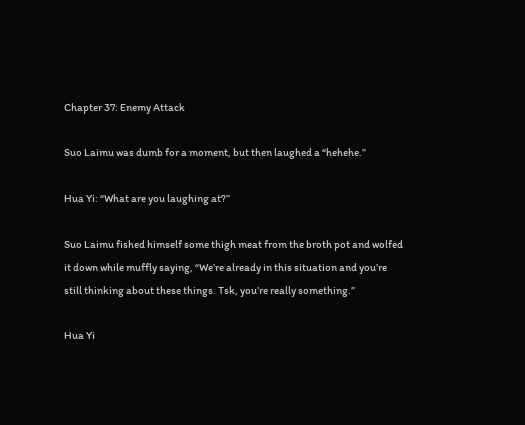Chapter 37: Enemy Attack

Suo Laimu was dumb for a moment, but then laughed a “hehehe.”

Hua Yi: “What are you laughing at?”

Suo Laimu fished himself some thigh meat from the broth pot and wolfed it down while muffly saying, “We’re already in this situation and you’re still thinking about these things. Tsk, you’re really something.”

Hua Yi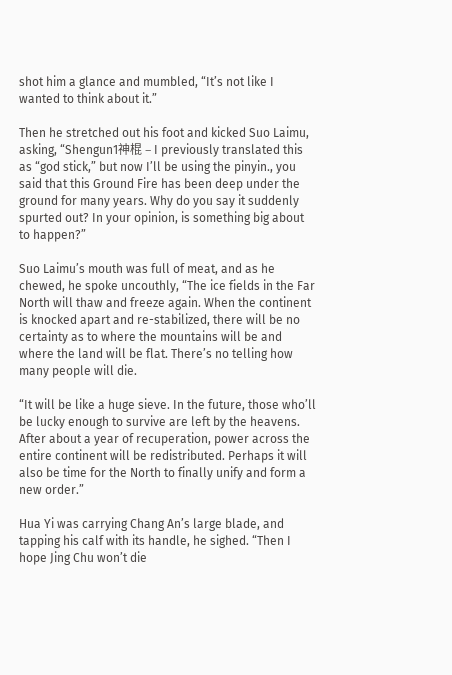shot him a glance and mumbled, “It’s not like I wanted to think about it.”

Then he stretched out his foot and kicked Suo Laimu, asking, “Shengun1神棍 – I previously translated this as “god stick,” but now I’ll be using the pinyin., you said that this Ground Fire has been deep under the ground for many years. Why do you say it suddenly spurted out? In your opinion, is something big about to happen?”

Suo Laimu’s mouth was full of meat, and as he chewed, he spoke uncouthly, “The ice fields in the Far North will thaw and freeze again. When the continent is knocked apart and re-stabilized, there will be no certainty as to where the mountains will be and where the land will be flat. There’s no telling how many people will die.

“It will be like a huge sieve. In the future, those who’ll be lucky enough to survive are left by the heavens. After about a year of recuperation, power across the entire continent will be redistributed. Perhaps it will also be time for the North to finally unify and form a new order.”

Hua Yi was carrying Chang An’s large blade, and tapping his calf with its handle, he sighed. “Then I hope Jing Chu won’t die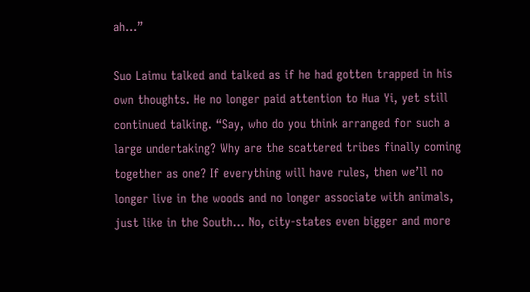ah…”

Suo Laimu talked and talked as if he had gotten trapped in his own thoughts. He no longer paid attention to Hua Yi, yet still continued talking. “Say, who do you think arranged for such a large undertaking? Why are the scattered tribes finally coming together as one? If everything will have rules, then we’ll no longer live in the woods and no longer associate with animals, just like in the South… No, city-states even bigger and more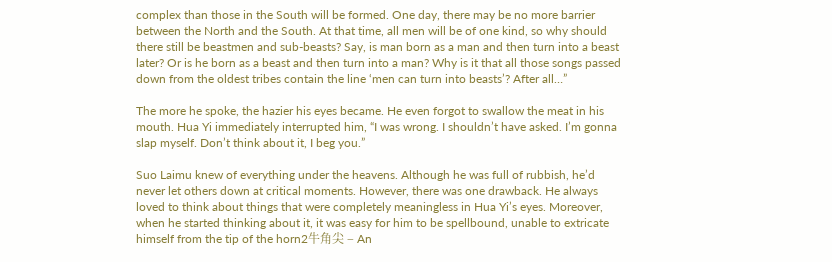complex than those in the South will be formed. One day, there may be no more barrier between the North and the South. At that time, all men will be of one kind, so why should there still be beastmen and sub-beasts? Say, is man born as a man and then turn into a beast later? Or is he born as a beast and then turn into a man? Why is it that all those songs passed down from the oldest tribes contain the line ‘men can turn into beasts’? After all…”

The more he spoke, the hazier his eyes became. He even forgot to swallow the meat in his mouth. Hua Yi immediately interrupted him, “I was wrong. I shouldn’t have asked. I’m gonna slap myself. Don’t think about it, I beg you.”

Suo Laimu knew of everything under the heavens. Although he was full of rubbish, he’d never let others down at critical moments. However, there was one drawback. He always loved to think about things that were completely meaningless in Hua Yi’s eyes. Moreover, when he started thinking about it, it was easy for him to be spellbound, unable to extricate himself from the tip of the horn2牛角尖 – An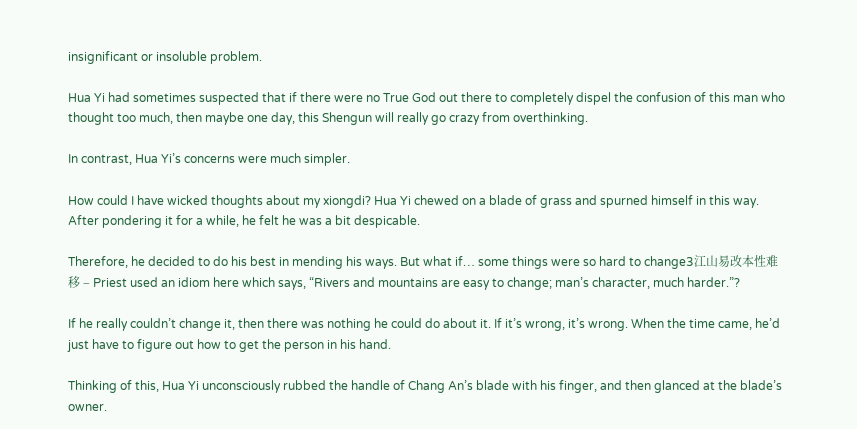insignificant or insoluble problem.

Hua Yi had sometimes suspected that if there were no True God out there to completely dispel the confusion of this man who thought too much, then maybe one day, this Shengun will really go crazy from overthinking.

In contrast, Hua Yi’s concerns were much simpler.

How could I have wicked thoughts about my xiongdi? Hua Yi chewed on a blade of grass and spurned himself in this way. After pondering it for a while, he felt he was a bit despicable.

Therefore, he decided to do his best in mending his ways. But what if… some things were so hard to change3江山易改本性难移 – Priest used an idiom here which says, “Rivers and mountains are easy to change; man’s character, much harder.”?

If he really couldn’t change it, then there was nothing he could do about it. If it’s wrong, it’s wrong. When the time came, he’d just have to figure out how to get the person in his hand.

Thinking of this, Hua Yi unconsciously rubbed the handle of Chang An’s blade with his finger, and then glanced at the blade’s owner.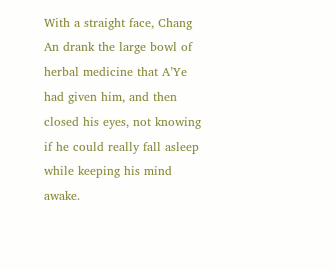With a straight face, Chang An drank the large bowl of herbal medicine that A’Ye had given him, and then closed his eyes, not knowing if he could really fall asleep while keeping his mind awake.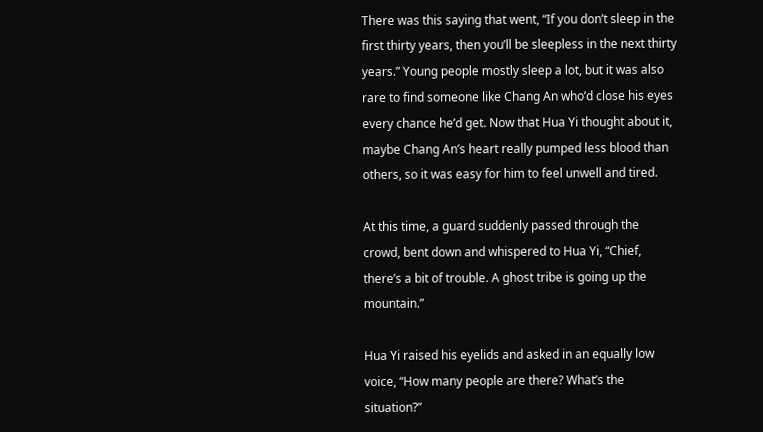There was this saying that went, “If you don’t sleep in the first thirty years, then you’ll be sleepless in the next thirty years.” Young people mostly sleep a lot, but it was also rare to find someone like Chang An who’d close his eyes every chance he’d get. Now that Hua Yi thought about it, maybe Chang An’s heart really pumped less blood than others, so it was easy for him to feel unwell and tired.

At this time, a guard suddenly passed through the crowd, bent down and whispered to Hua Yi, “Chief, there’s a bit of trouble. A ghost tribe is going up the mountain.”

Hua Yi raised his eyelids and asked in an equally low voice, “How many people are there? What’s the situation?”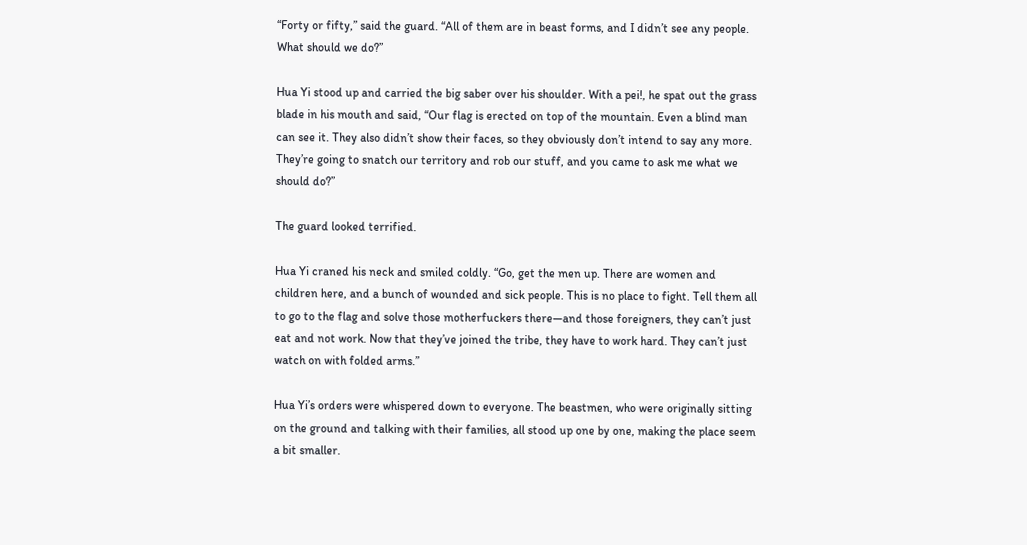“Forty or fifty,” said the guard. “All of them are in beast forms, and I didn’t see any people. What should we do?”

Hua Yi stood up and carried the big saber over his shoulder. With a pei!, he spat out the grass blade in his mouth and said, “Our flag is erected on top of the mountain. Even a blind man can see it. They also didn’t show their faces, so they obviously don’t intend to say any more. They’re going to snatch our territory and rob our stuff, and you came to ask me what we should do?”

The guard looked terrified.

Hua Yi craned his neck and smiled coldly. “Go, get the men up. There are women and children here, and a bunch of wounded and sick people. This is no place to fight. Tell them all to go to the flag and solve those motherfuckers there—and those foreigners, they can’t just eat and not work. Now that they’ve joined the tribe, they have to work hard. They can’t just watch on with folded arms.”

Hua Yi’s orders were whispered down to everyone. The beastmen, who were originally sitting on the ground and talking with their families, all stood up one by one, making the place seem a bit smaller.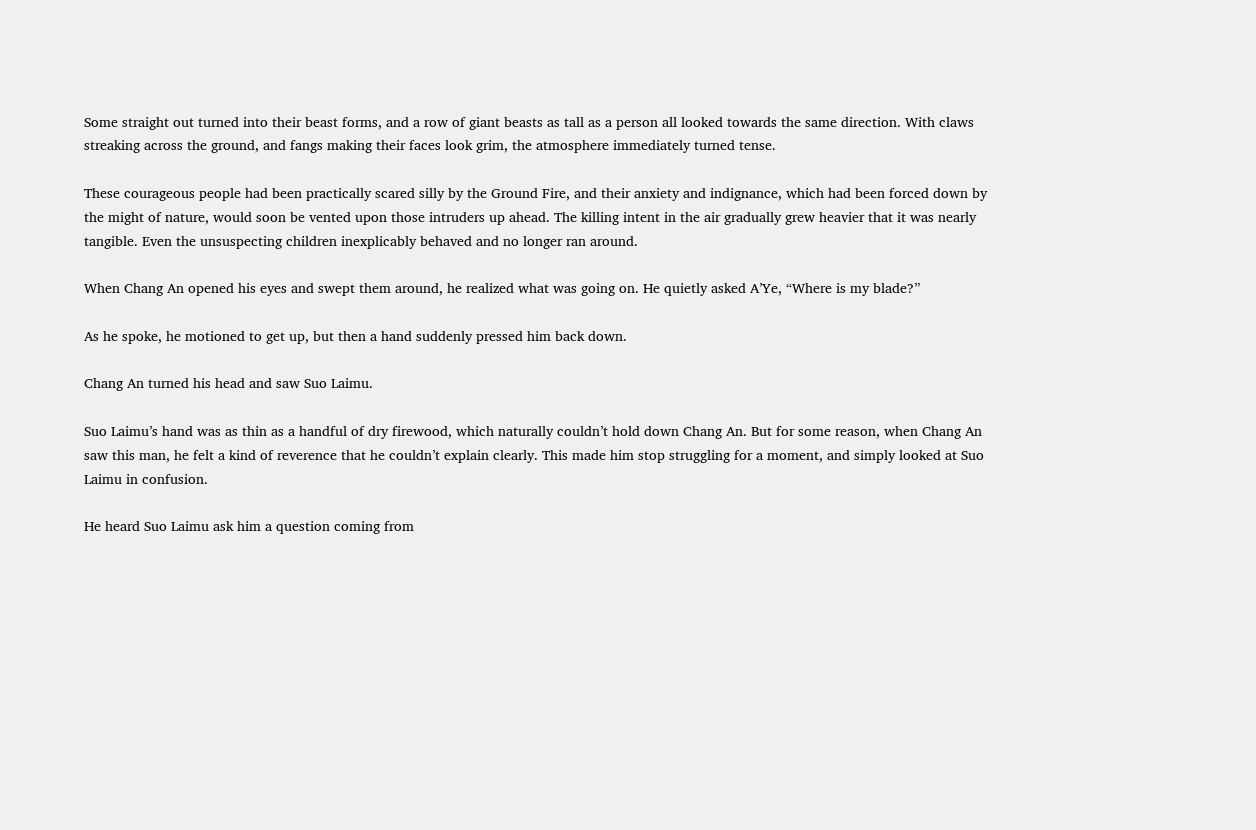Some straight out turned into their beast forms, and a row of giant beasts as tall as a person all looked towards the same direction. With claws streaking across the ground, and fangs making their faces look grim, the atmosphere immediately turned tense.

These courageous people had been practically scared silly by the Ground Fire, and their anxiety and indignance, which had been forced down by the might of nature, would soon be vented upon those intruders up ahead. The killing intent in the air gradually grew heavier that it was nearly tangible. Even the unsuspecting children inexplicably behaved and no longer ran around.

When Chang An opened his eyes and swept them around, he realized what was going on. He quietly asked A’Ye, “Where is my blade?”

As he spoke, he motioned to get up, but then a hand suddenly pressed him back down.

Chang An turned his head and saw Suo Laimu.

Suo Laimu’s hand was as thin as a handful of dry firewood, which naturally couldn’t hold down Chang An. But for some reason, when Chang An saw this man, he felt a kind of reverence that he couldn’t explain clearly. This made him stop struggling for a moment, and simply looked at Suo Laimu in confusion.

He heard Suo Laimu ask him a question coming from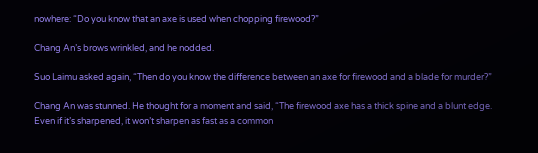nowhere: “Do you know that an axe is used when chopping firewood?”

Chang An’s brows wrinkled, and he nodded.

Suo Laimu asked again, “Then do you know the difference between an axe for firewood and a blade for murder?”

Chang An was stunned. He thought for a moment and said, “The firewood axe has a thick spine and a blunt edge. Even if it’s sharpened, it won’t sharpen as fast as a common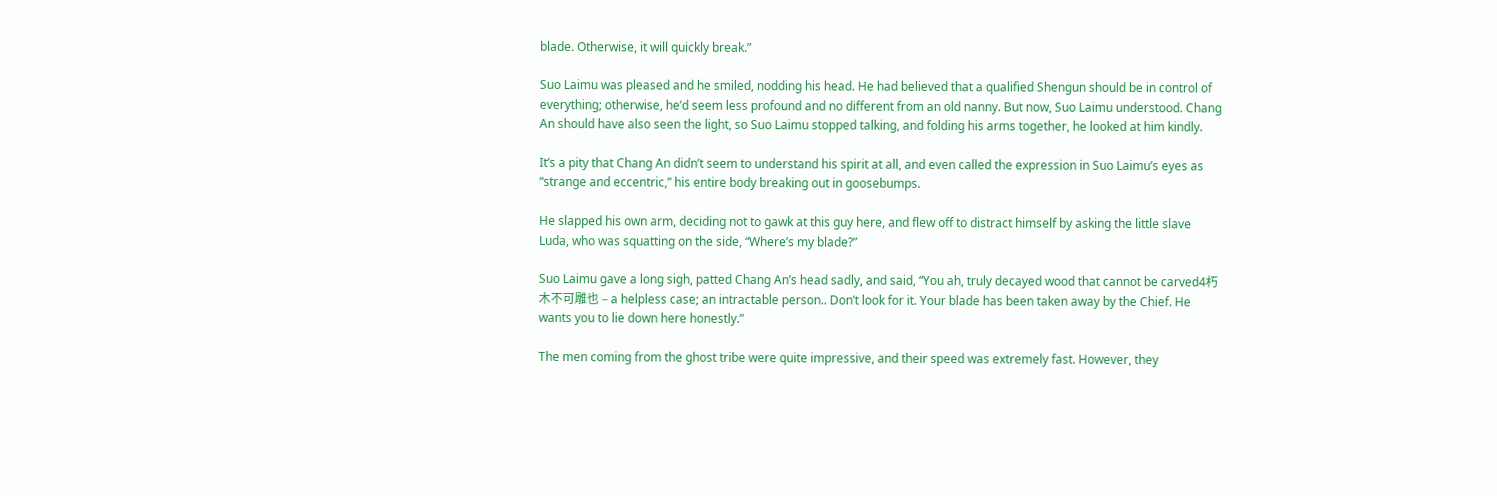blade. Otherwise, it will quickly break.”

Suo Laimu was pleased and he smiled, nodding his head. He had believed that a qualified Shengun should be in control of everything; otherwise, he’d seem less profound and no different from an old nanny. But now, Suo Laimu understood. Chang An should have also seen the light, so Suo Laimu stopped talking, and folding his arms together, he looked at him kindly.

It’s a pity that Chang An didn’t seem to understand his spirit at all, and even called the expression in Suo Laimu’s eyes as “strange and eccentric,” his entire body breaking out in goosebumps.

He slapped his own arm, deciding not to gawk at this guy here, and flew off to distract himself by asking the little slave Luda, who was squatting on the side, “Where’s my blade?”

Suo Laimu gave a long sigh, patted Chang An’s head sadly, and said, “You ah, truly decayed wood that cannot be carved4朽木不可雕也 – a helpless case; an intractable person.. Don’t look for it. Your blade has been taken away by the Chief. He wants you to lie down here honestly.”

The men coming from the ghost tribe were quite impressive, and their speed was extremely fast. However, they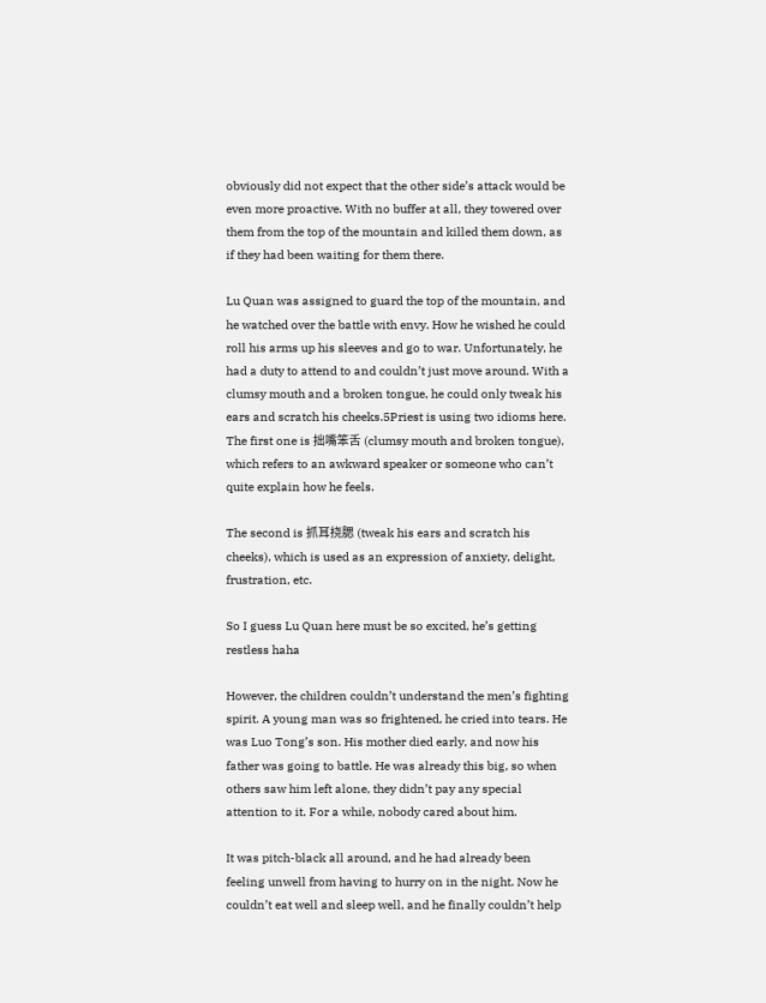obviously did not expect that the other side’s attack would be even more proactive. With no buffer at all, they towered over them from the top of the mountain and killed them down, as if they had been waiting for them there.

Lu Quan was assigned to guard the top of the mountain, and he watched over the battle with envy. How he wished he could roll his arms up his sleeves and go to war. Unfortunately, he had a duty to attend to and couldn’t just move around. With a clumsy mouth and a broken tongue, he could only tweak his ears and scratch his cheeks.5Priest is using two idioms here. The first one is 拙嘴笨舌 (clumsy mouth and broken tongue), which refers to an awkward speaker or someone who can’t quite explain how he feels.

The second is 抓耳挠腮 (tweak his ears and scratch his cheeks), which is used as an expression of anxiety, delight, frustration, etc.

So I guess Lu Quan here must be so excited, he’s getting restless haha

However, the children couldn’t understand the men’s fighting spirit. A young man was so frightened, he cried into tears. He was Luo Tong’s son. His mother died early, and now his father was going to battle. He was already this big, so when others saw him left alone, they didn’t pay any special attention to it. For a while, nobody cared about him.

It was pitch-black all around, and he had already been feeling unwell from having to hurry on in the night. Now he couldn’t eat well and sleep well, and he finally couldn’t help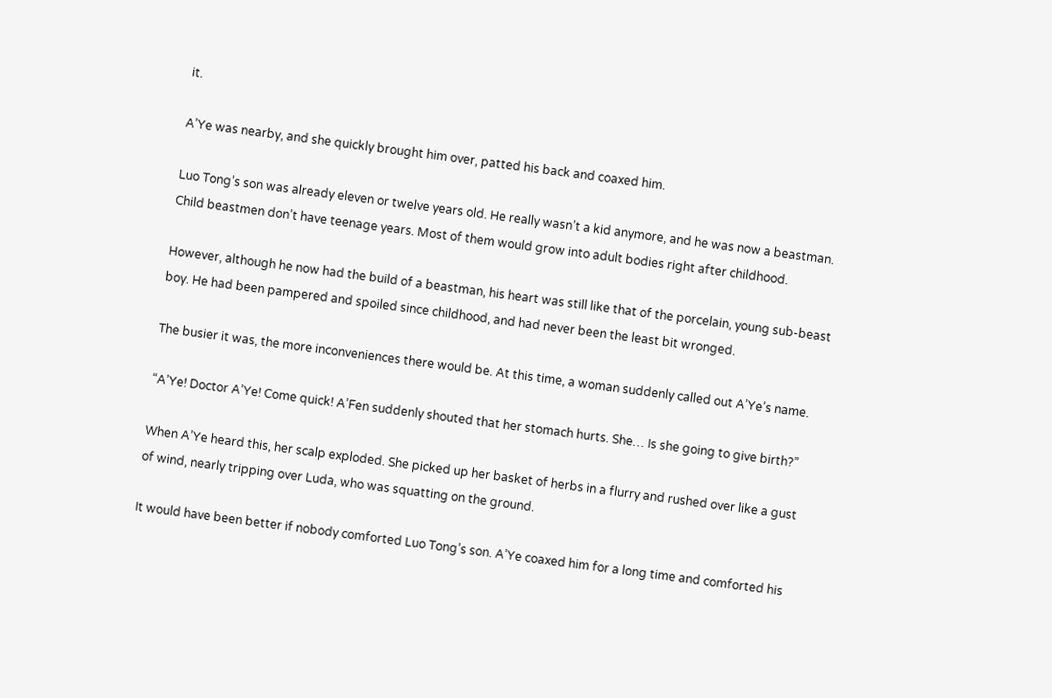it.

A’Ye was nearby, and she quickly brought him over, patted his back and coaxed him.

Luo Tong’s son was already eleven or twelve years old. He really wasn’t a kid anymore, and he was now a beastman. Child beastmen don’t have teenage years. Most of them would grow into adult bodies right after childhood.

However, although he now had the build of a beastman, his heart was still like that of the porcelain, young sub-beast boy. He had been pampered and spoiled since childhood, and had never been the least bit wronged.

The busier it was, the more inconveniences there would be. At this time, a woman suddenly called out A’Ye’s name.

“A’Ye! Doctor A’Ye! Come quick! A’Fen suddenly shouted that her stomach hurts. She… Is she going to give birth?”

When A’Ye heard this, her scalp exploded. She picked up her basket of herbs in a flurry and rushed over like a gust of wind, nearly tripping over Luda, who was squatting on the ground.

It would have been better if nobody comforted Luo Tong’s son. A’Ye coaxed him for a long time and comforted his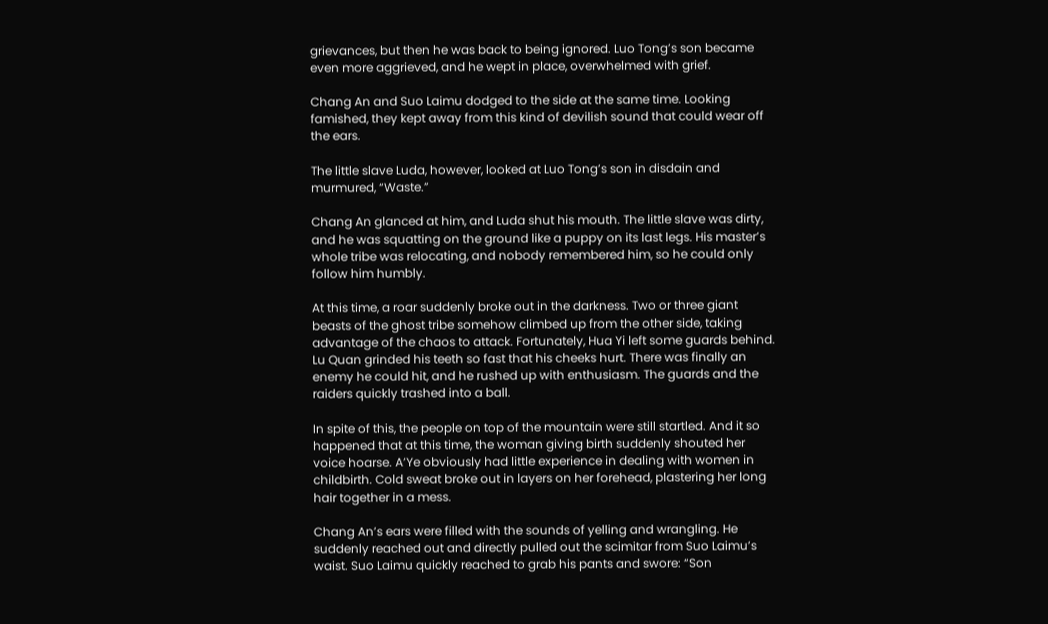grievances, but then he was back to being ignored. Luo Tong’s son became even more aggrieved, and he wept in place, overwhelmed with grief.

Chang An and Suo Laimu dodged to the side at the same time. Looking famished, they kept away from this kind of devilish sound that could wear off the ears.

The little slave Luda, however, looked at Luo Tong’s son in disdain and murmured, “Waste.”

Chang An glanced at him, and Luda shut his mouth. The little slave was dirty, and he was squatting on the ground like a puppy on its last legs. His master’s whole tribe was relocating, and nobody remembered him, so he could only follow him humbly.

At this time, a roar suddenly broke out in the darkness. Two or three giant beasts of the ghost tribe somehow climbed up from the other side, taking advantage of the chaos to attack. Fortunately, Hua Yi left some guards behind. Lu Quan grinded his teeth so fast that his cheeks hurt. There was finally an enemy he could hit, and he rushed up with enthusiasm. The guards and the raiders quickly trashed into a ball.

In spite of this, the people on top of the mountain were still startled. And it so happened that at this time, the woman giving birth suddenly shouted her voice hoarse. A’Ye obviously had little experience in dealing with women in childbirth. Cold sweat broke out in layers on her forehead, plastering her long hair together in a mess.

Chang An’s ears were filled with the sounds of yelling and wrangling. He suddenly reached out and directly pulled out the scimitar from Suo Laimu’s waist. Suo Laimu quickly reached to grab his pants and swore: “Son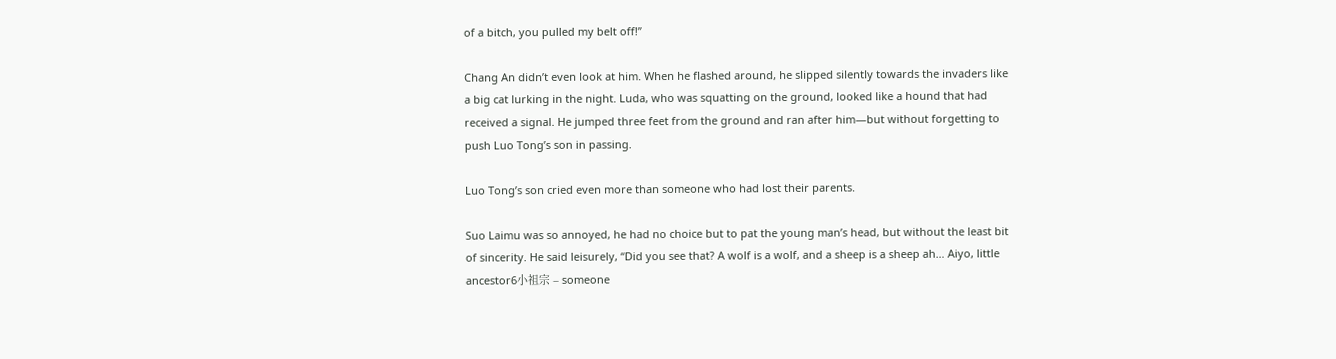of a bitch, you pulled my belt off!”

Chang An didn’t even look at him. When he flashed around, he slipped silently towards the invaders like a big cat lurking in the night. Luda, who was squatting on the ground, looked like a hound that had received a signal. He jumped three feet from the ground and ran after him—but without forgetting to push Luo Tong’s son in passing.

Luo Tong’s son cried even more than someone who had lost their parents.

Suo Laimu was so annoyed, he had no choice but to pat the young man’s head, but without the least bit of sincerity. He said leisurely, “Did you see that? A wolf is a wolf, and a sheep is a sheep ah… Aiyo, little ancestor6小祖宗 – someone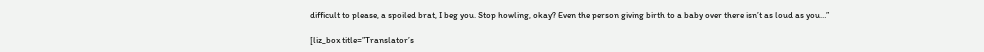difficult to please, a spoiled brat, I beg you. Stop howling, okay? Even the person giving birth to a baby over there isn’t as loud as you…”

[liz_box title=”Translator’s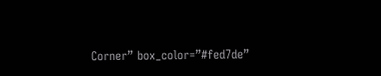Corner” box_color=”#fed7de”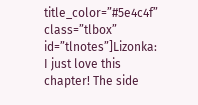title_color=”#5e4c4f” class=”tlbox” id=”tlnotes”]Lizonka: I just love this chapter! The side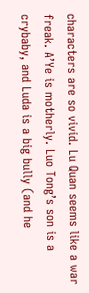characters are so vivid. Lu Quan seems like a war freak. A’Ye is motherly. Luo Tong’s son is a crybaby, and Luda is a big bully (and he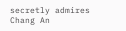secretly admires Chang An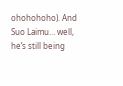ohohohoho). And Suo Laimu… well, he’s still being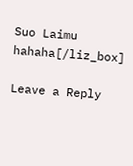Suo Laimu hahaha[/liz_box]

Leave a Reply